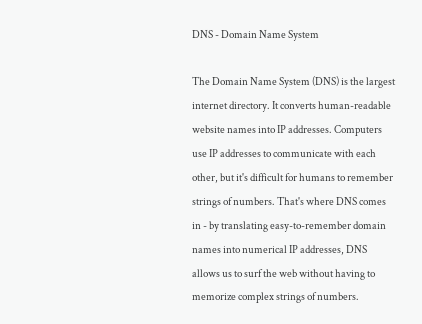DNS - Domain Name System

The Domain Name System (DNS) is the largest internet directory. It converts human-readable website names into IP addresses. Computers use IP addresses to communicate with each other, but it's difficult for humans to remember strings of numbers. That's where DNS comes in - by translating easy-to-remember domain names into numerical IP addresses, DNS allows us to surf the web without having to memorize complex strings of numbers.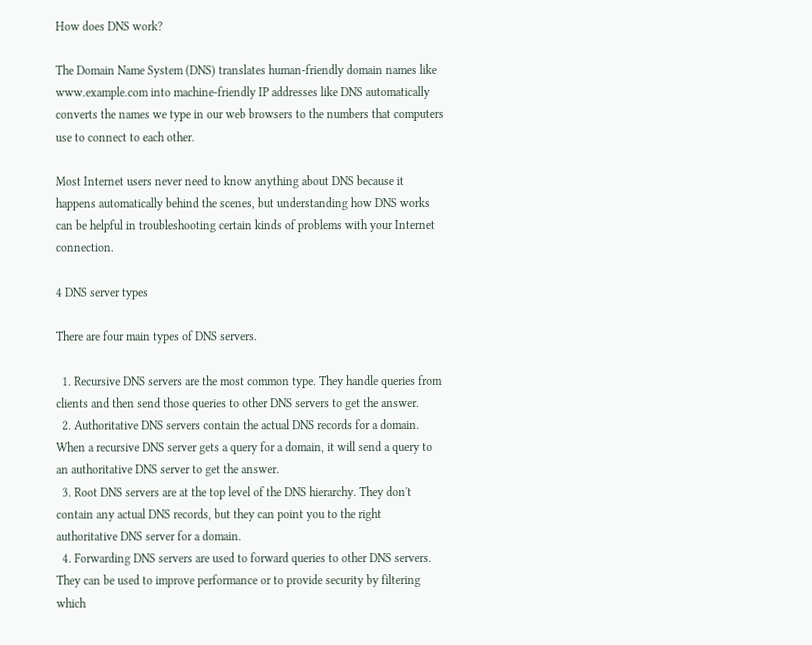How does DNS work?

The Domain Name System (DNS) translates human-friendly domain names like www.example.com into machine-friendly IP addresses like DNS automatically converts the names we type in our web browsers to the numbers that computers use to connect to each other.

Most Internet users never need to know anything about DNS because it happens automatically behind the scenes, but understanding how DNS works can be helpful in troubleshooting certain kinds of problems with your Internet connection.

4 DNS server types

There are four main types of DNS servers.

  1. Recursive DNS servers are the most common type. They handle queries from clients and then send those queries to other DNS servers to get the answer.
  2. Authoritative DNS servers contain the actual DNS records for a domain. When a recursive DNS server gets a query for a domain, it will send a query to an authoritative DNS server to get the answer.
  3. Root DNS servers are at the top level of the DNS hierarchy. They don't contain any actual DNS records, but they can point you to the right authoritative DNS server for a domain.
  4. Forwarding DNS servers are used to forward queries to other DNS servers. They can be used to improve performance or to provide security by filtering which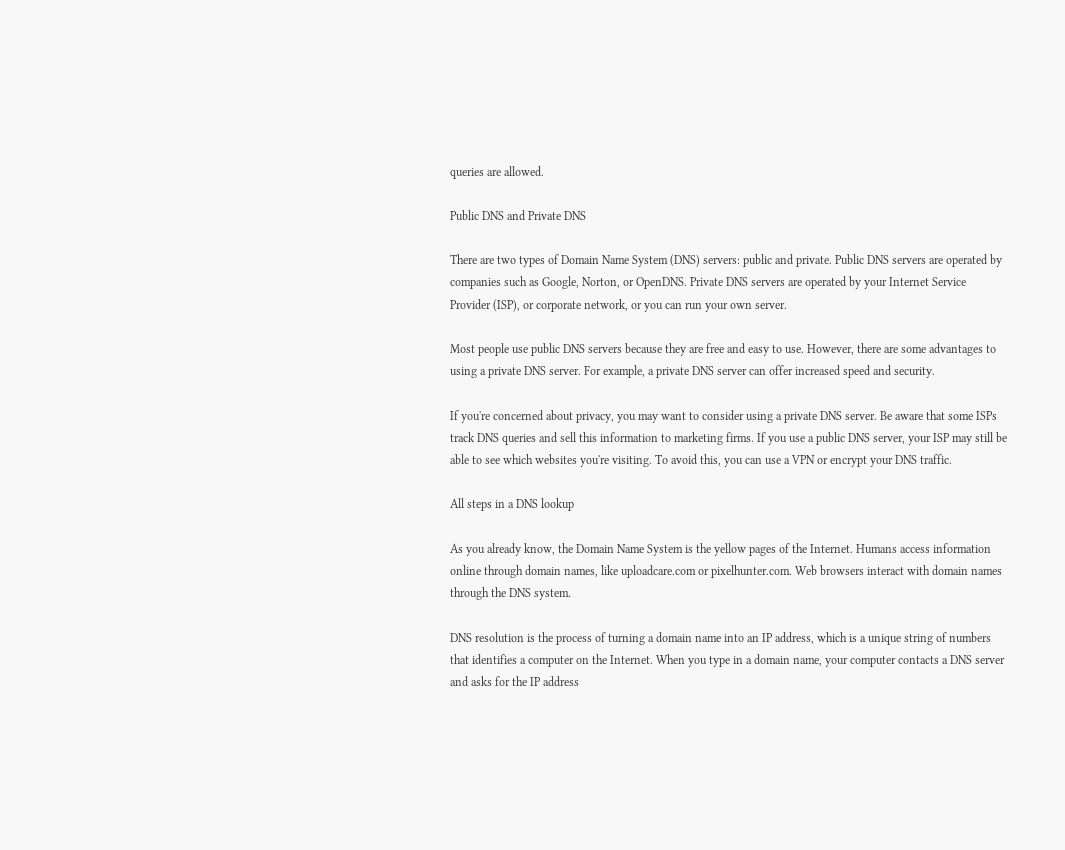queries are allowed.

Public DNS and Private DNS

There are two types of Domain Name System (DNS) servers: public and private. Public DNS servers are operated by companies such as Google, Norton, or OpenDNS. Private DNS servers are operated by your Internet Service Provider (ISP), or corporate network, or you can run your own server.

Most people use public DNS servers because they are free and easy to use. However, there are some advantages to using a private DNS server. For example, a private DNS server can offer increased speed and security.

If you're concerned about privacy, you may want to consider using a private DNS server. Be aware that some ISPs track DNS queries and sell this information to marketing firms. If you use a public DNS server, your ISP may still be able to see which websites you're visiting. To avoid this, you can use a VPN or encrypt your DNS traffic.

All steps in a DNS lookup

As you already know, the Domain Name System is the yellow pages of the Internet. Humans access information online through domain names, like uploadcare.com or pixelhunter.com. Web browsers interact with domain names through the DNS system.

DNS resolution is the process of turning a domain name into an IP address, which is a unique string of numbers that identifies a computer on the Internet. When you type in a domain name, your computer contacts a DNS server and asks for the IP address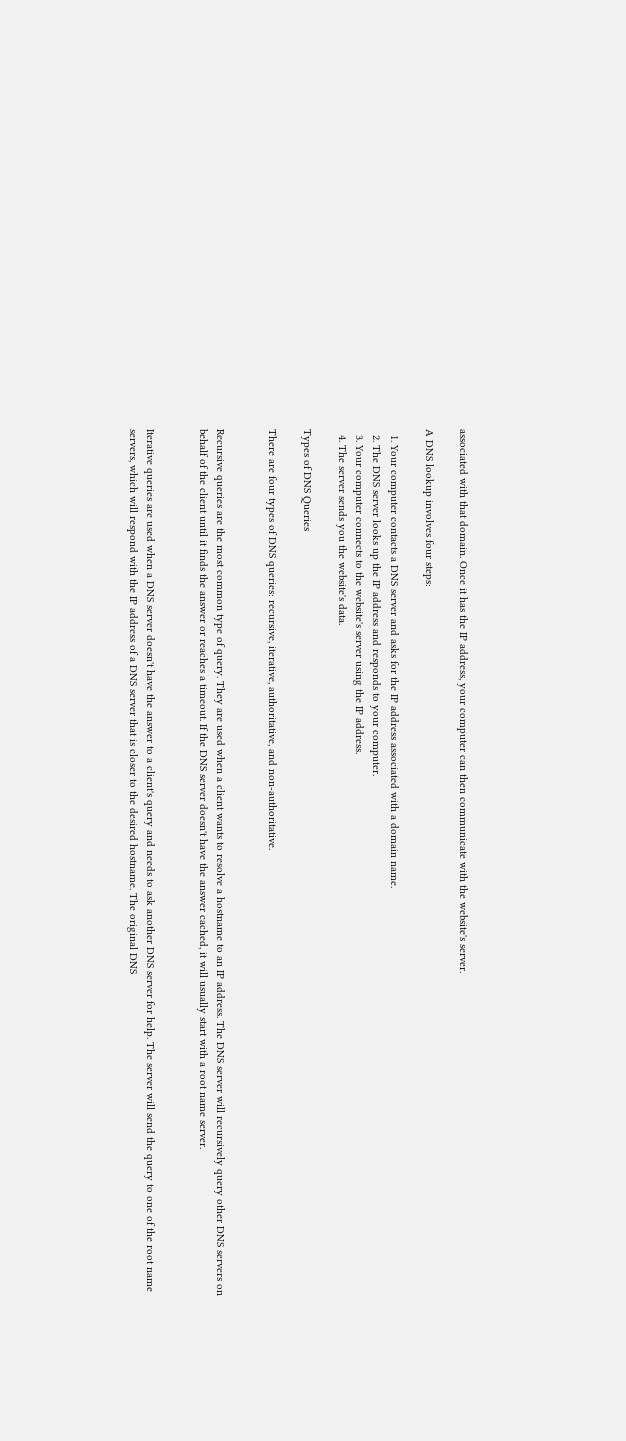associated with that domain. Once it has the IP address, your computer can then communicate with the website's server.

A DNS lookup involves four steps:

  1. Your computer contacts a DNS server and asks for the IP address associated with a domain name.
  2. The DNS server looks up the IP address and responds to your computer.
  3. Your computer connects to the website's server using the IP address.
  4. The server sends you the website's data.

Types of DNS Queries

There are four types of DNS queries: recursive, iterative, authoritative, and non-authoritative.


Recursive queries are the most common type of query. They are used when a client wants to resolve a hostname to an IP address. The DNS server will recursively query other DNS servers on behalf of the client until it finds the answer or reaches a timeout. If the DNS server doesn't have the answer cached, it will usually start with a root name server.


Iterative queries are used when a DNS server doesn't have the answer to a client's query and needs to ask another DNS server for help. The server will send the query to one of the root name servers, which will respond with the IP address of a DNS server that is closer to the desired hostname. The original DNS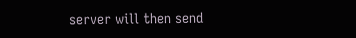server will then send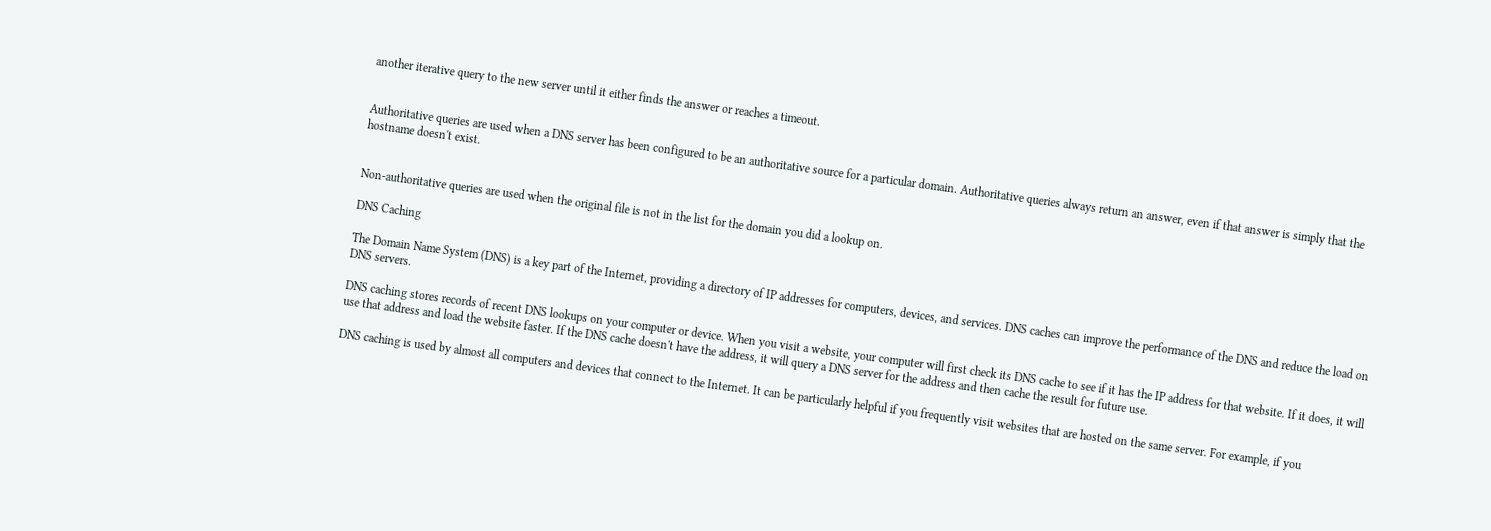another iterative query to the new server until it either finds the answer or reaches a timeout.


Authoritative queries are used when a DNS server has been configured to be an authoritative source for a particular domain. Authoritative queries always return an answer, even if that answer is simply that the hostname doesn't exist.


Non-authoritative queries are used when the original file is not in the list for the domain you did a lookup on.

DNS Caching

The Domain Name System (DNS) is a key part of the Internet, providing a directory of IP addresses for computers, devices, and services. DNS caches can improve the performance of the DNS and reduce the load on DNS servers.

DNS caching stores records of recent DNS lookups on your computer or device. When you visit a website, your computer will first check its DNS cache to see if it has the IP address for that website. If it does, it will use that address and load the website faster. If the DNS cache doesn't have the address, it will query a DNS server for the address and then cache the result for future use.

DNS caching is used by almost all computers and devices that connect to the Internet. It can be particularly helpful if you frequently visit websites that are hosted on the same server. For example, if you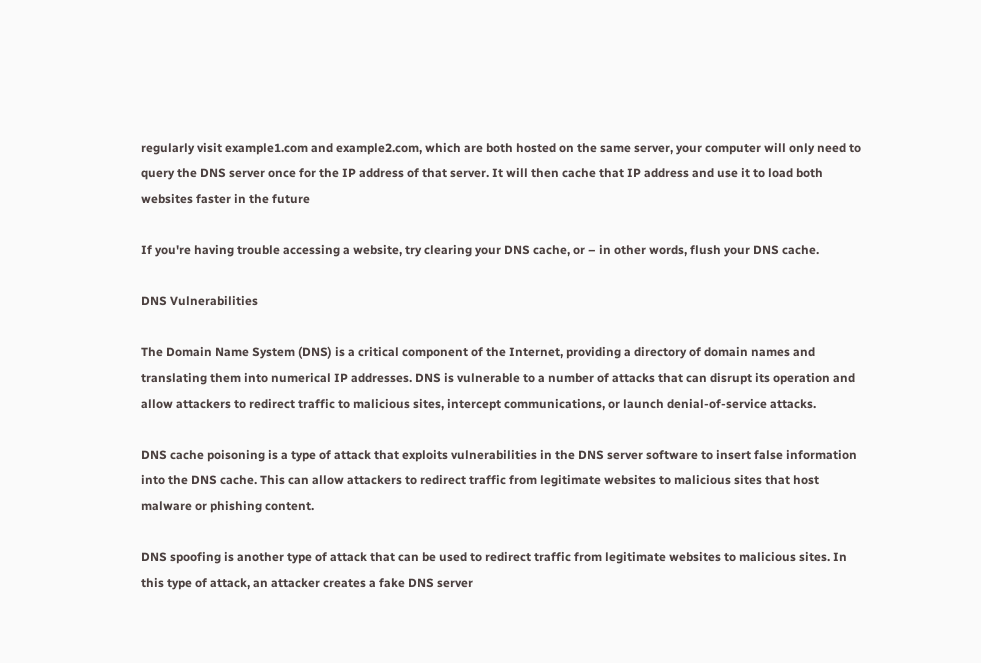regularly visit example1.com and example2.com, which are both hosted on the same server, your computer will only need to query the DNS server once for the IP address of that server. It will then cache that IP address and use it to load both websites faster in the future

If you're having trouble accessing a website, try clearing your DNS cache, or – in other words, flush your DNS cache.

DNS Vulnerabilities

The Domain Name System (DNS) is a critical component of the Internet, providing a directory of domain names and translating them into numerical IP addresses. DNS is vulnerable to a number of attacks that can disrupt its operation and allow attackers to redirect traffic to malicious sites, intercept communications, or launch denial-of-service attacks.

DNS cache poisoning is a type of attack that exploits vulnerabilities in the DNS server software to insert false information into the DNS cache. This can allow attackers to redirect traffic from legitimate websites to malicious sites that host malware or phishing content.

DNS spoofing is another type of attack that can be used to redirect traffic from legitimate websites to malicious sites. In this type of attack, an attacker creates a fake DNS server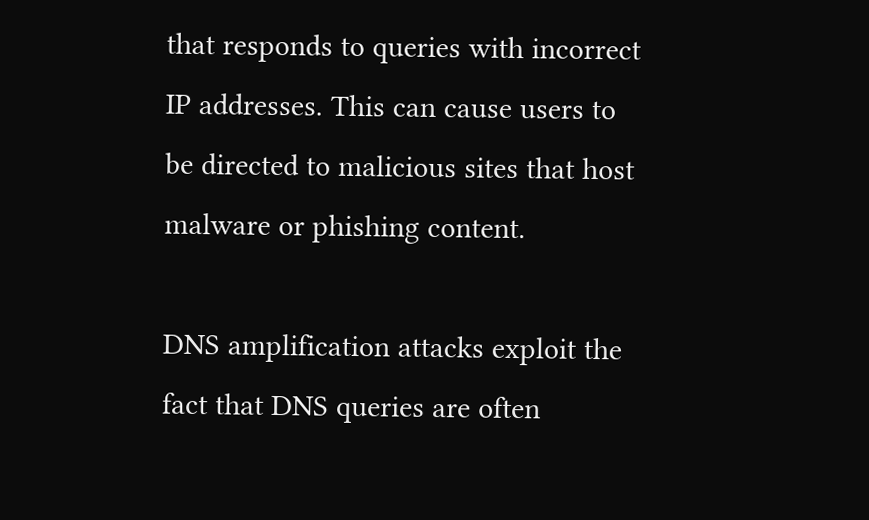that responds to queries with incorrect IP addresses. This can cause users to be directed to malicious sites that host malware or phishing content.

DNS amplification attacks exploit the fact that DNS queries are often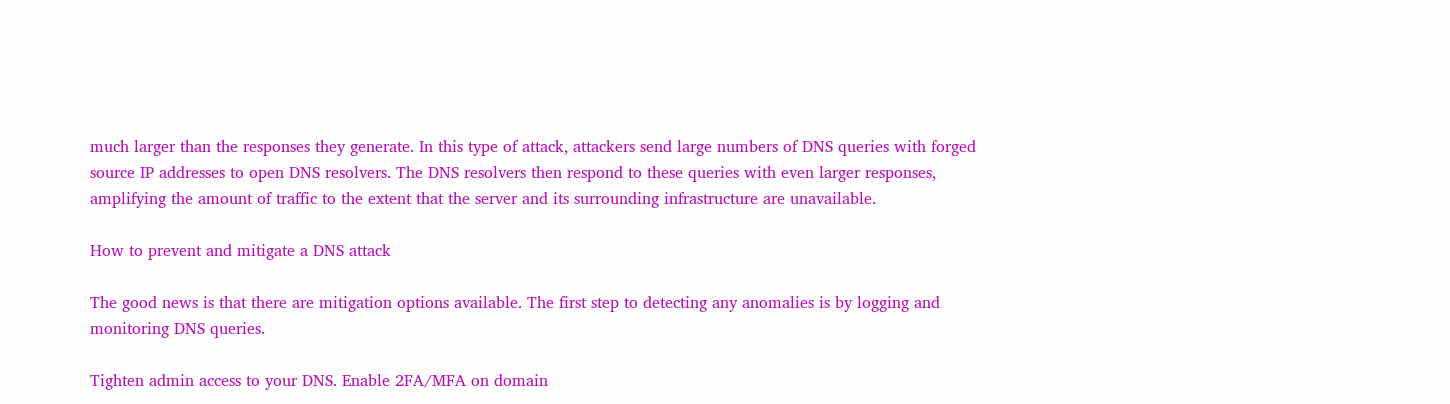much larger than the responses they generate. In this type of attack, attackers send large numbers of DNS queries with forged source IP addresses to open DNS resolvers. The DNS resolvers then respond to these queries with even larger responses, amplifying the amount of traffic to the extent that the server and its surrounding infrastructure are unavailable.

How to prevent and mitigate a DNS attack

The good news is that there are mitigation options available. The first step to detecting any anomalies is by logging and monitoring DNS queries.

Tighten admin access to your DNS. Enable 2FA/MFA on domain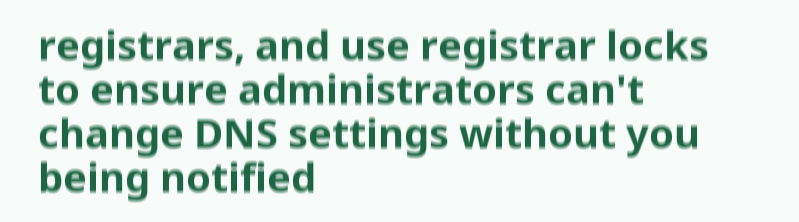registrars, and use registrar locks to ensure administrators can't change DNS settings without you being notified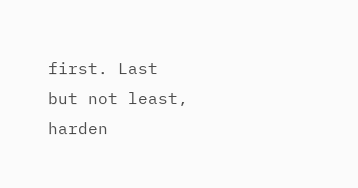first. Last but not least, harden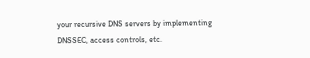your recursive DNS servers by implementing DNSSEC, access controls, etc.